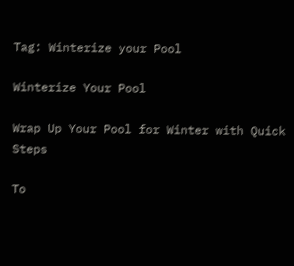Tag: Winterize your Pool

Winterize Your Pool

Wrap Up Your Pool for Winter with Quick Steps

To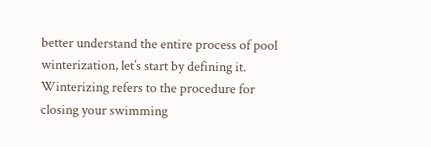better understand the entire process of pool winterization, let’s start by defining it. Winterizing refers to the procedure for closing your swimming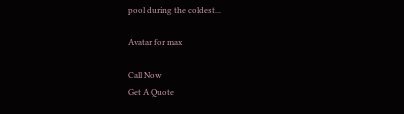pool during the coldest...

Avatar for max

Call Now
Get A Quote